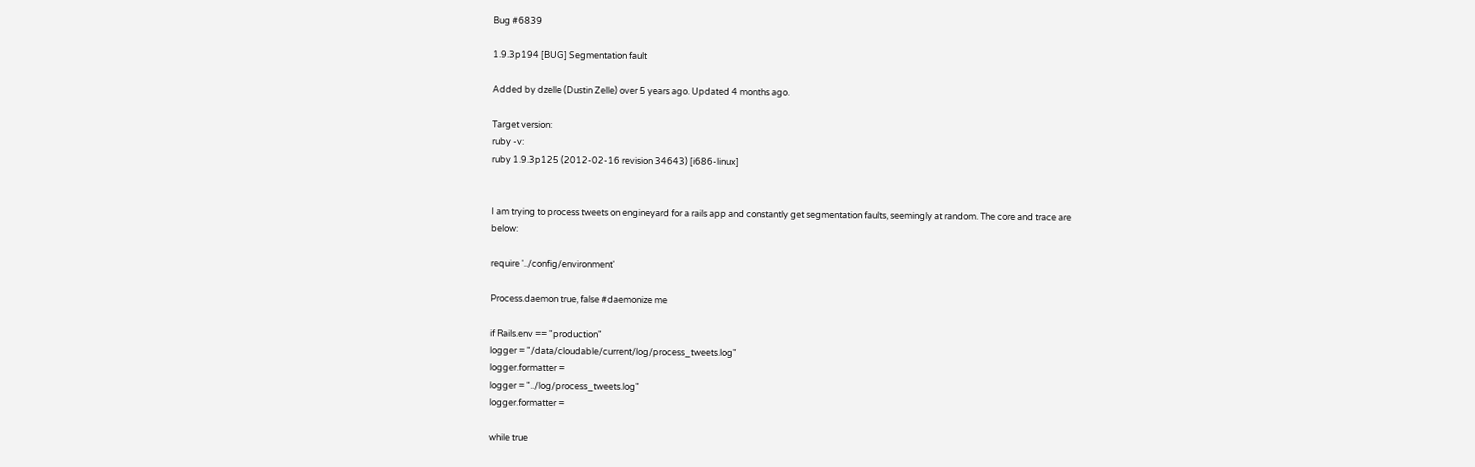Bug #6839

1.9.3p194 [BUG] Segmentation fault

Added by dzelle (Dustin Zelle) over 5 years ago. Updated 4 months ago.

Target version:
ruby -v:
ruby 1.9.3p125 (2012-02-16 revision 34643) [i686-linux]


I am trying to process tweets on engineyard for a rails app and constantly get segmentation faults, seemingly at random. The core and trace are below:

require '../config/environment'

Process.daemon true, false #daemonize me

if Rails.env == "production"
logger = "/data/cloudable/current/log/process_tweets.log"
logger.formatter =
logger = "../log/process_tweets.log"
logger.formatter =

while true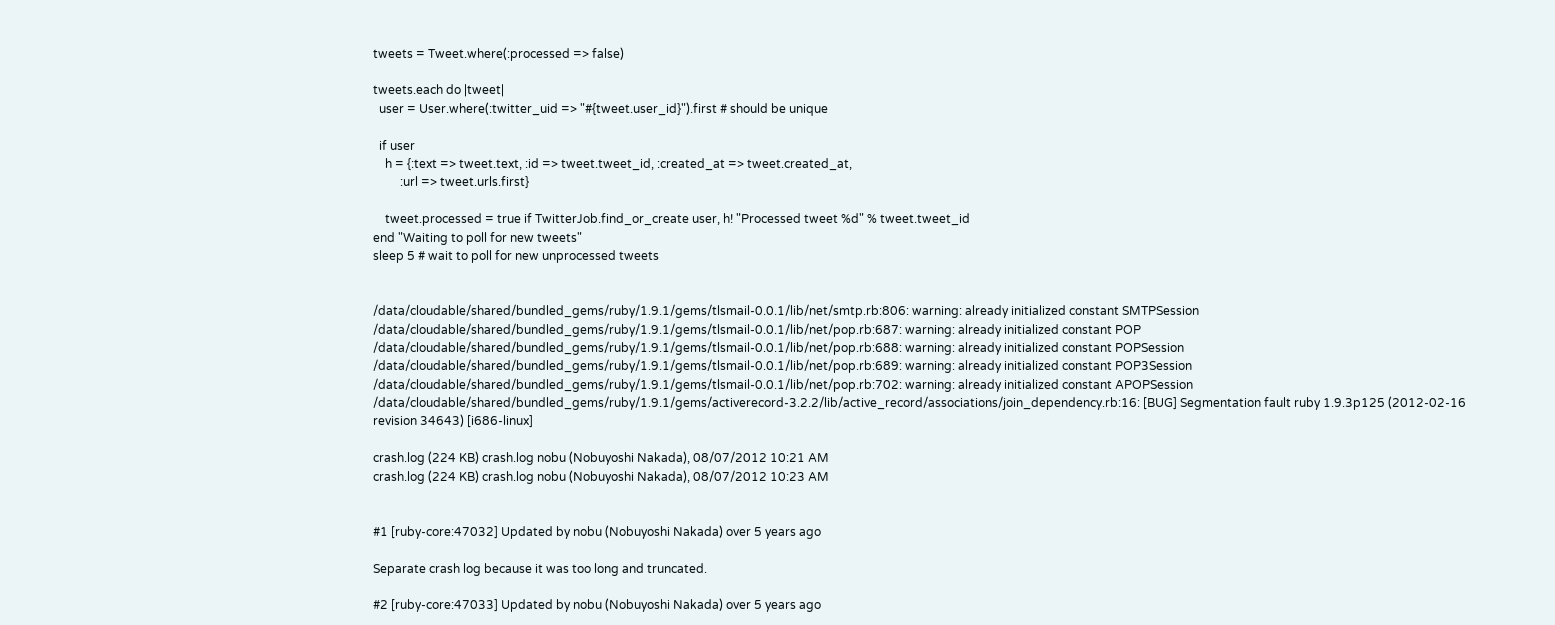tweets = Tweet.where(:processed => false)

tweets.each do |tweet|
  user = User.where(:twitter_uid => "#{tweet.user_id}").first # should be unique

  if user
    h = {:text => tweet.text, :id => tweet.tweet_id, :created_at => tweet.created_at,
         :url => tweet.urls.first}

    tweet.processed = true if TwitterJob.find_or_create user, h! "Processed tweet %d" % tweet.tweet_id
end "Waiting to poll for new tweets"
sleep 5 # wait to poll for new unprocessed tweets


/data/cloudable/shared/bundled_gems/ruby/1.9.1/gems/tlsmail-0.0.1/lib/net/smtp.rb:806: warning: already initialized constant SMTPSession
/data/cloudable/shared/bundled_gems/ruby/1.9.1/gems/tlsmail-0.0.1/lib/net/pop.rb:687: warning: already initialized constant POP
/data/cloudable/shared/bundled_gems/ruby/1.9.1/gems/tlsmail-0.0.1/lib/net/pop.rb:688: warning: already initialized constant POPSession
/data/cloudable/shared/bundled_gems/ruby/1.9.1/gems/tlsmail-0.0.1/lib/net/pop.rb:689: warning: already initialized constant POP3Session
/data/cloudable/shared/bundled_gems/ruby/1.9.1/gems/tlsmail-0.0.1/lib/net/pop.rb:702: warning: already initialized constant APOPSession
/data/cloudable/shared/bundled_gems/ruby/1.9.1/gems/activerecord-3.2.2/lib/active_record/associations/join_dependency.rb:16: [BUG] Segmentation fault ruby 1.9.3p125 (2012-02-16 revision 34643) [i686-linux]

crash.log (224 KB) crash.log nobu (Nobuyoshi Nakada), 08/07/2012 10:21 AM
crash.log (224 KB) crash.log nobu (Nobuyoshi Nakada), 08/07/2012 10:23 AM


#1 [ruby-core:47032] Updated by nobu (Nobuyoshi Nakada) over 5 years ago

Separate crash log because it was too long and truncated.

#2 [ruby-core:47033] Updated by nobu (Nobuyoshi Nakada) over 5 years ago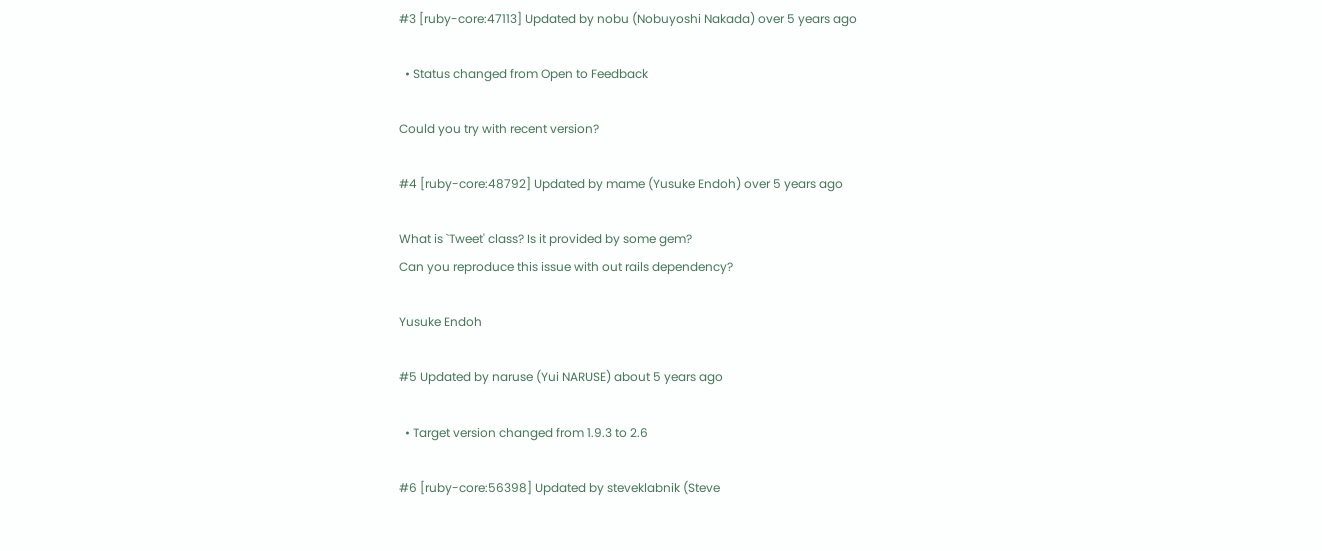#3 [ruby-core:47113] Updated by nobu (Nobuyoshi Nakada) over 5 years ago

  • Status changed from Open to Feedback

Could you try with recent version?

#4 [ruby-core:48792] Updated by mame (Yusuke Endoh) over 5 years ago

What is `Tweet' class? Is it provided by some gem?
Can you reproduce this issue with out rails dependency?

Yusuke Endoh

#5 Updated by naruse (Yui NARUSE) about 5 years ago

  • Target version changed from 1.9.3 to 2.6

#6 [ruby-core:56398] Updated by steveklabnik (Steve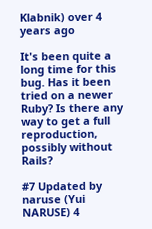Klabnik) over 4 years ago

It's been quite a long time for this bug. Has it been tried on a newer Ruby? Is there any way to get a full reproduction, possibly without Rails?

#7 Updated by naruse (Yui NARUSE) 4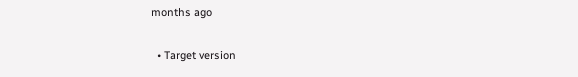months ago

  • Target version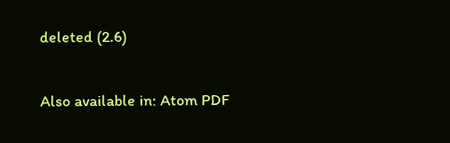deleted (2.6)

Also available in: Atom PDF